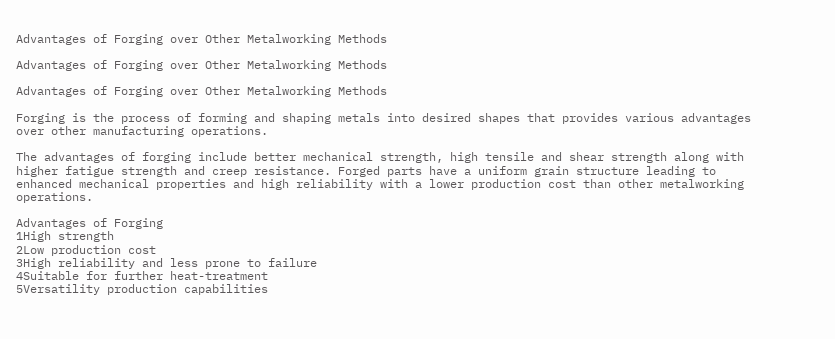Advantages of Forging over Other Metalworking Methods

Advantages of Forging over Other Metalworking Methods

Advantages of Forging over Other Metalworking Methods

Forging is the process of forming and shaping metals into desired shapes that provides various advantages over other manufacturing operations.

The advantages of forging include better mechanical strength, high tensile and shear strength along with higher fatigue strength and creep resistance. Forged parts have a uniform grain structure leading to enhanced mechanical properties and high reliability with a lower production cost than other metalworking operations.

Advantages of Forging
1High strength
2Low production cost
3High reliability and less prone to failure
4Suitable for further heat-treatment
5Versatility production capabilities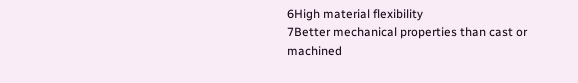6High material flexibility
7Better mechanical properties than cast or machined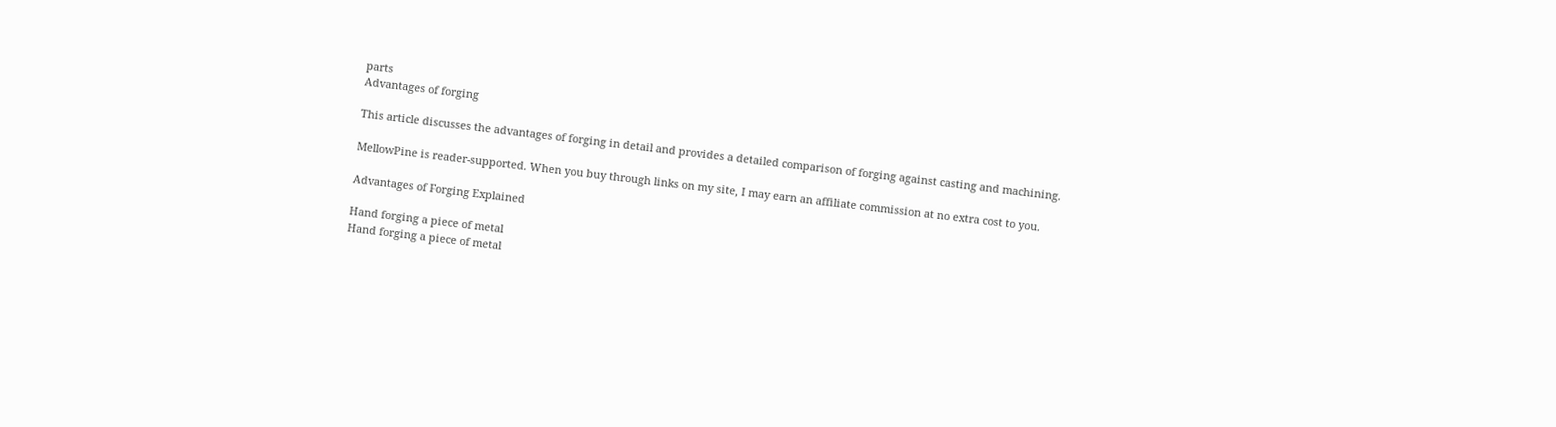parts
Advantages of forging

This article discusses the advantages of forging in detail and provides a detailed comparison of forging against casting and machining.

MellowPine is reader-supported. When you buy through links on my site, I may earn an affiliate commission at no extra cost to you.

Advantages of Forging Explained

Hand forging a piece of metal
Hand forging a piece of metal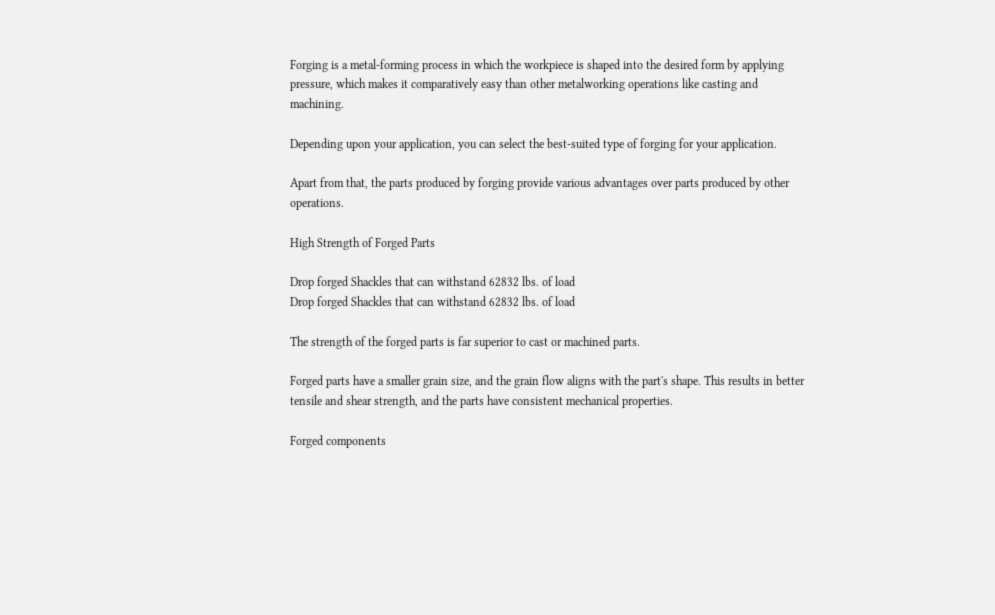Forging is a metal-forming process in which the workpiece is shaped into the desired form by applying pressure, which makes it comparatively easy than other metalworking operations like casting and machining.

Depending upon your application, you can select the best-suited type of forging for your application.

Apart from that, the parts produced by forging provide various advantages over parts produced by other operations.

High Strength of Forged Parts

Drop forged Shackles that can withstand 62832 lbs. of load
Drop forged Shackles that can withstand 62832 lbs. of load

The strength of the forged parts is far superior to cast or machined parts.

Forged parts have a smaller grain size, and the grain flow aligns with the part's shape. This results in better tensile and shear strength, and the parts have consistent mechanical properties.

Forged components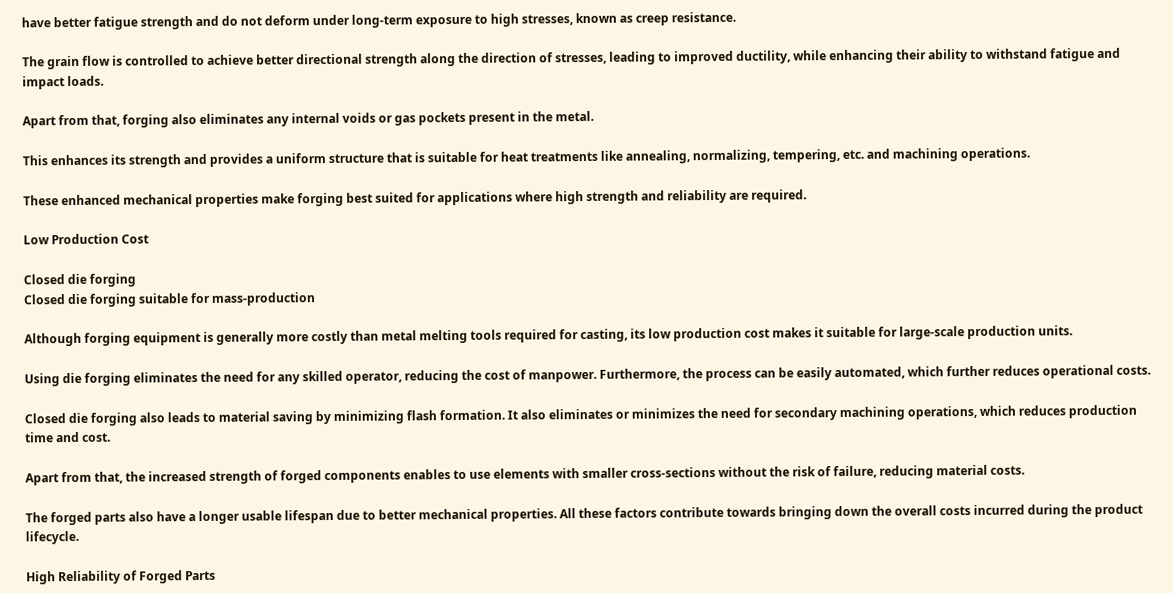have better fatigue strength and do not deform under long-term exposure to high stresses, known as creep resistance.

The grain flow is controlled to achieve better directional strength along the direction of stresses, leading to improved ductility, while enhancing their ability to withstand fatigue and impact loads.

Apart from that, forging also eliminates any internal voids or gas pockets present in the metal.

This enhances its strength and provides a uniform structure that is suitable for heat treatments like annealing, normalizing, tempering, etc. and machining operations.

These enhanced mechanical properties make forging best suited for applications where high strength and reliability are required.

Low Production Cost

Closed die forging
Closed die forging suitable for mass-production

Although forging equipment is generally more costly than metal melting tools required for casting, its low production cost makes it suitable for large-scale production units.

Using die forging eliminates the need for any skilled operator, reducing the cost of manpower. Furthermore, the process can be easily automated, which further reduces operational costs.

Closed die forging also leads to material saving by minimizing flash formation. It also eliminates or minimizes the need for secondary machining operations, which reduces production time and cost.

Apart from that, the increased strength of forged components enables to use elements with smaller cross-sections without the risk of failure, reducing material costs.

The forged parts also have a longer usable lifespan due to better mechanical properties. All these factors contribute towards bringing down the overall costs incurred during the product lifecycle.

High Reliability of Forged Parts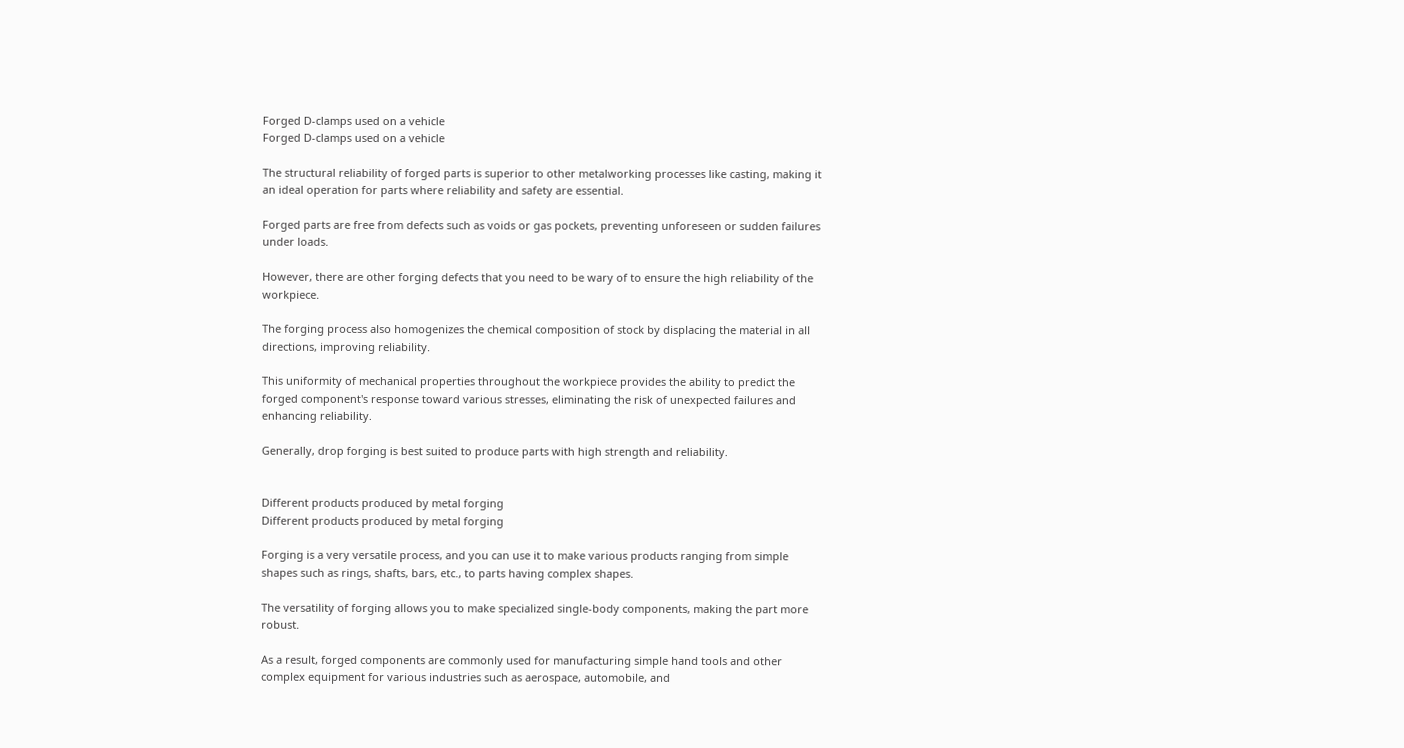Forged D-clamps used on a vehicle
Forged D-clamps used on a vehicle

The structural reliability of forged parts is superior to other metalworking processes like casting, making it an ideal operation for parts where reliability and safety are essential.

Forged parts are free from defects such as voids or gas pockets, preventing unforeseen or sudden failures under loads.

However, there are other forging defects that you need to be wary of to ensure the high reliability of the workpiece.

The forging process also homogenizes the chemical composition of stock by displacing the material in all directions, improving reliability.

This uniformity of mechanical properties throughout the workpiece provides the ability to predict the forged component's response toward various stresses, eliminating the risk of unexpected failures and enhancing reliability.

Generally, drop forging is best suited to produce parts with high strength and reliability.


Different products produced by metal forging
Different products produced by metal forging

Forging is a very versatile process, and you can use it to make various products ranging from simple shapes such as rings, shafts, bars, etc., to parts having complex shapes.

The versatility of forging allows you to make specialized single-body components, making the part more robust.

As a result, forged components are commonly used for manufacturing simple hand tools and other complex equipment for various industries such as aerospace, automobile, and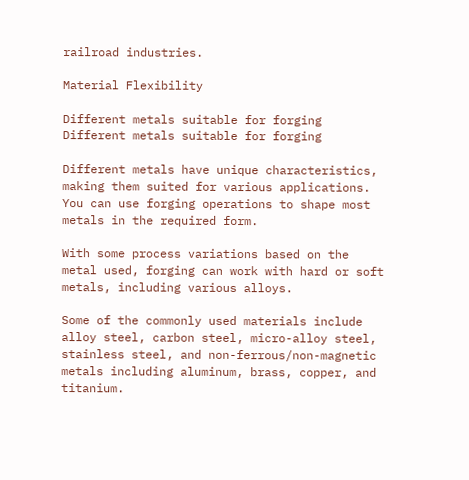railroad industries.

Material Flexibility

Different metals suitable for forging
Different metals suitable for forging

Different metals have unique characteristics, making them suited for various applications. You can use forging operations to shape most metals in the required form.

With some process variations based on the metal used, forging can work with hard or soft metals, including various alloys.

Some of the commonly used materials include alloy steel, carbon steel, micro-alloy steel, stainless steel, and non-ferrous/non-magnetic metals including aluminum, brass, copper, and titanium.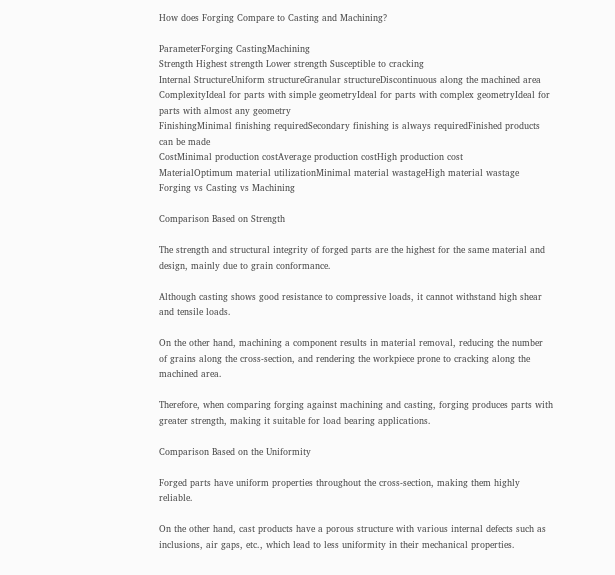How does Forging Compare to Casting and Machining?

ParameterForging CastingMachining
Strength Highest strength Lower strength Susceptible to cracking
Internal StructureUniform structureGranular structureDiscontinuous along the machined area
ComplexityIdeal for parts with simple geometryIdeal for parts with complex geometryIdeal for parts with almost any geometry
FinishingMinimal finishing requiredSecondary finishing is always requiredFinished products can be made
CostMinimal production costAverage production costHigh production cost
MaterialOptimum material utilizationMinimal material wastageHigh material wastage
Forging vs Casting vs Machining

Comparison Based on Strength

The strength and structural integrity of forged parts are the highest for the same material and design, mainly due to grain conformance.

Although casting shows good resistance to compressive loads, it cannot withstand high shear and tensile loads.

On the other hand, machining a component results in material removal, reducing the number of grains along the cross-section, and rendering the workpiece prone to cracking along the machined area.

Therefore, when comparing forging against machining and casting, forging produces parts with greater strength, making it suitable for load bearing applications.

Comparison Based on the Uniformity

Forged parts have uniform properties throughout the cross-section, making them highly reliable.

On the other hand, cast products have a porous structure with various internal defects such as inclusions, air gaps, etc., which lead to less uniformity in their mechanical properties.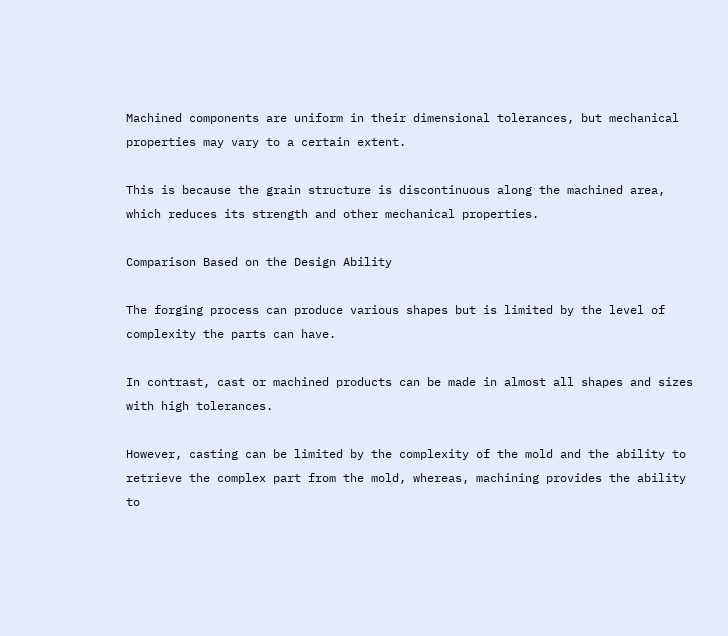Machined components are uniform in their dimensional tolerances, but mechanical properties may vary to a certain extent.

This is because the grain structure is discontinuous along the machined area, which reduces its strength and other mechanical properties.

Comparison Based on the Design Ability

The forging process can produce various shapes but is limited by the level of complexity the parts can have.

In contrast, cast or machined products can be made in almost all shapes and sizes with high tolerances.

However, casting can be limited by the complexity of the mold and the ability to retrieve the complex part from the mold, whereas, machining provides the ability to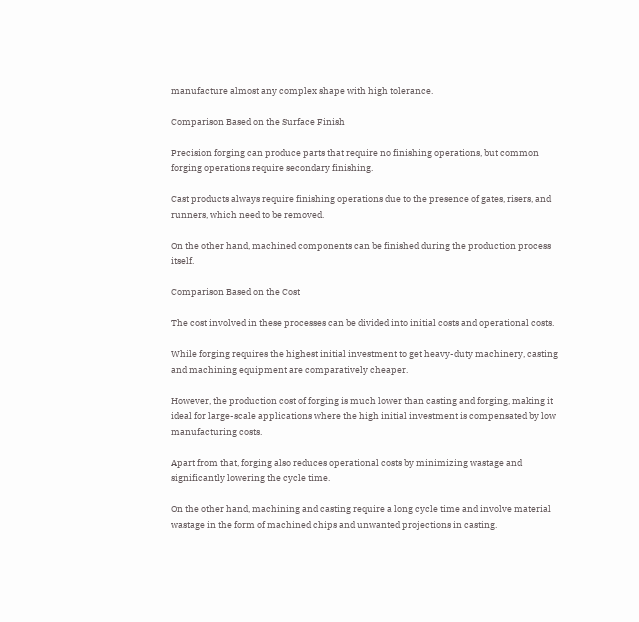manufacture almost any complex shape with high tolerance.

Comparison Based on the Surface Finish

Precision forging can produce parts that require no finishing operations, but common forging operations require secondary finishing.

Cast products always require finishing operations due to the presence of gates, risers, and runners, which need to be removed.

On the other hand, machined components can be finished during the production process itself.

Comparison Based on the Cost

The cost involved in these processes can be divided into initial costs and operational costs.

While forging requires the highest initial investment to get heavy-duty machinery, casting and machining equipment are comparatively cheaper.

However, the production cost of forging is much lower than casting and forging, making it ideal for large-scale applications where the high initial investment is compensated by low manufacturing costs.

Apart from that, forging also reduces operational costs by minimizing wastage and significantly lowering the cycle time.

On the other hand, machining and casting require a long cycle time and involve material wastage in the form of machined chips and unwanted projections in casting.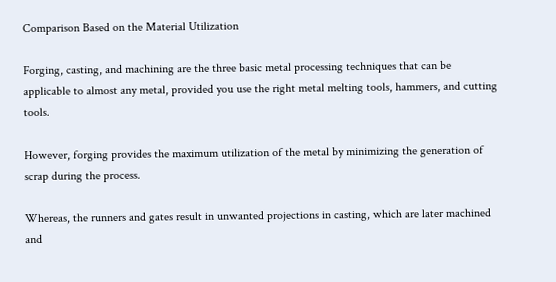Comparison Based on the Material Utilization

Forging, casting, and machining are the three basic metal processing techniques that can be applicable to almost any metal, provided you use the right metal melting tools, hammers, and cutting tools.

However, forging provides the maximum utilization of the metal by minimizing the generation of scrap during the process.

Whereas, the runners and gates result in unwanted projections in casting, which are later machined and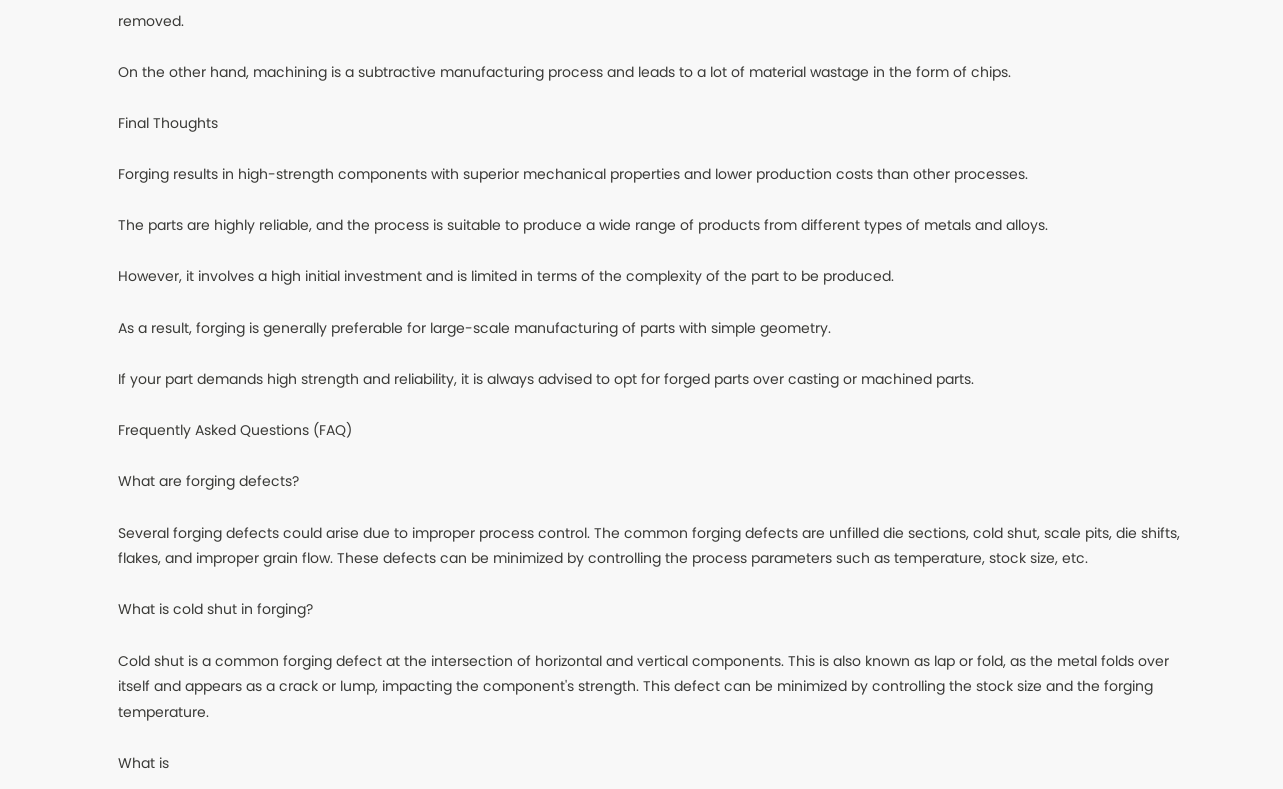removed.

On the other hand, machining is a subtractive manufacturing process and leads to a lot of material wastage in the form of chips.

Final Thoughts

Forging results in high-strength components with superior mechanical properties and lower production costs than other processes.

The parts are highly reliable, and the process is suitable to produce a wide range of products from different types of metals and alloys.

However, it involves a high initial investment and is limited in terms of the complexity of the part to be produced.

As a result, forging is generally preferable for large-scale manufacturing of parts with simple geometry.

If your part demands high strength and reliability, it is always advised to opt for forged parts over casting or machined parts.

Frequently Asked Questions (FAQ)

What are forging defects?

Several forging defects could arise due to improper process control. The common forging defects are unfilled die sections, cold shut, scale pits, die shifts, flakes, and improper grain flow. These defects can be minimized by controlling the process parameters such as temperature, stock size, etc.

What is cold shut in forging?

Cold shut is a common forging defect at the intersection of horizontal and vertical components. This is also known as lap or fold, as the metal folds over itself and appears as a crack or lump, impacting the component's strength. This defect can be minimized by controlling the stock size and the forging temperature.

What is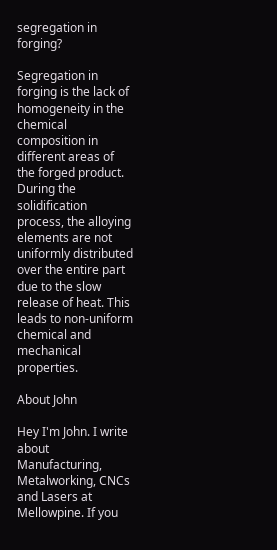segregation in forging?

Segregation in forging is the lack of homogeneity in the chemical composition in different areas of the forged product. During the solidification process, the alloying elements are not uniformly distributed over the entire part due to the slow release of heat. This leads to non-uniform chemical and mechanical properties.

About John

Hey I'm John. I write about Manufacturing, Metalworking, CNCs and Lasers at Mellowpine. If you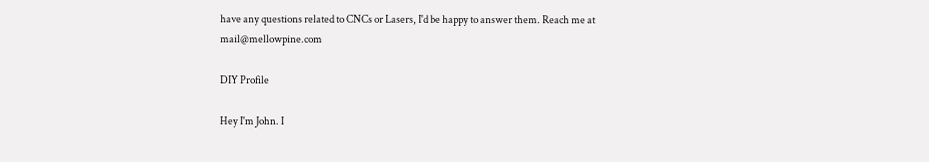have any questions related to CNCs or Lasers, I'd be happy to answer them. Reach me at mail@mellowpine.com

DIY Profile

Hey I'm John. I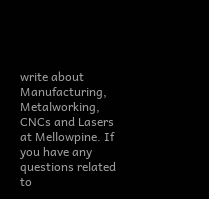write about Manufacturing, Metalworking, CNCs and Lasers at Mellowpine. If you have any questions related to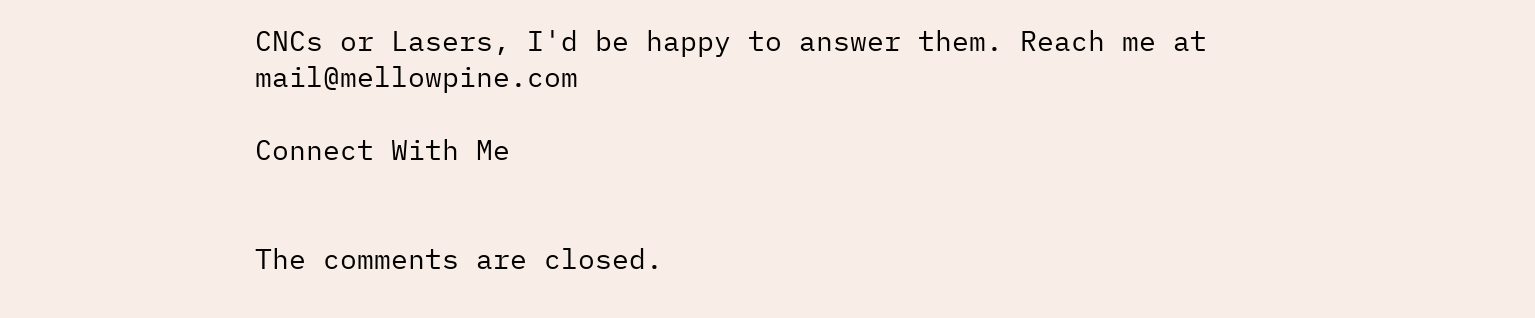CNCs or Lasers, I'd be happy to answer them. Reach me at mail@mellowpine.com

Connect With Me


The comments are closed.